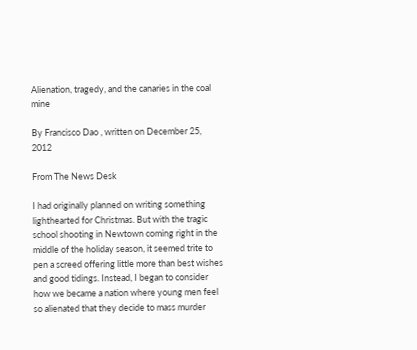Alienation, tragedy, and the canaries in the coal mine

By Francisco Dao , written on December 25, 2012

From The News Desk

I had originally planned on writing something lighthearted for Christmas. But with the tragic school shooting in Newtown coming right in the middle of the holiday season, it seemed trite to pen a screed offering little more than best wishes and good tidings. Instead, I began to consider how we became a nation where young men feel so alienated that they decide to mass murder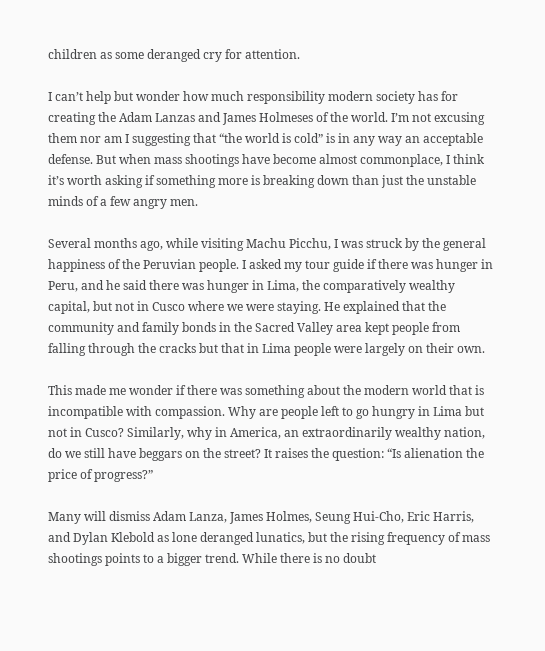children as some deranged cry for attention.

I can’t help but wonder how much responsibility modern society has for creating the Adam Lanzas and James Holmeses of the world. I’m not excusing them nor am I suggesting that “the world is cold” is in any way an acceptable defense. But when mass shootings have become almost commonplace, I think it’s worth asking if something more is breaking down than just the unstable minds of a few angry men.

Several months ago, while visiting Machu Picchu, I was struck by the general happiness of the Peruvian people. I asked my tour guide if there was hunger in Peru, and he said there was hunger in Lima, the comparatively wealthy capital, but not in Cusco where we were staying. He explained that the community and family bonds in the Sacred Valley area kept people from falling through the cracks but that in Lima people were largely on their own.

This made me wonder if there was something about the modern world that is incompatible with compassion. Why are people left to go hungry in Lima but not in Cusco? Similarly, why in America, an extraordinarily wealthy nation, do we still have beggars on the street? It raises the question: “Is alienation the price of progress?”

Many will dismiss Adam Lanza, James Holmes, Seung Hui-Cho, Eric Harris, and Dylan Klebold as lone deranged lunatics, but the rising frequency of mass shootings points to a bigger trend. While there is no doubt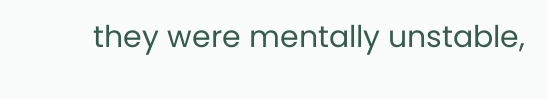they were mentally unstable,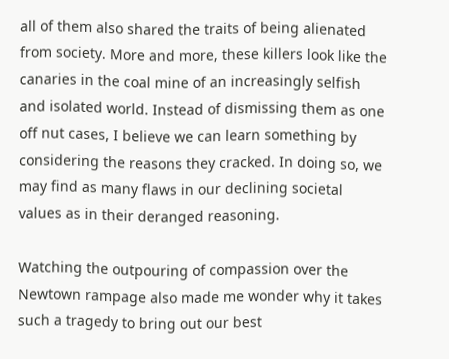all of them also shared the traits of being alienated from society. More and more, these killers look like the canaries in the coal mine of an increasingly selfish and isolated world. Instead of dismissing them as one off nut cases, I believe we can learn something by considering the reasons they cracked. In doing so, we may find as many flaws in our declining societal values as in their deranged reasoning.

Watching the outpouring of compassion over the Newtown rampage also made me wonder why it takes such a tragedy to bring out our best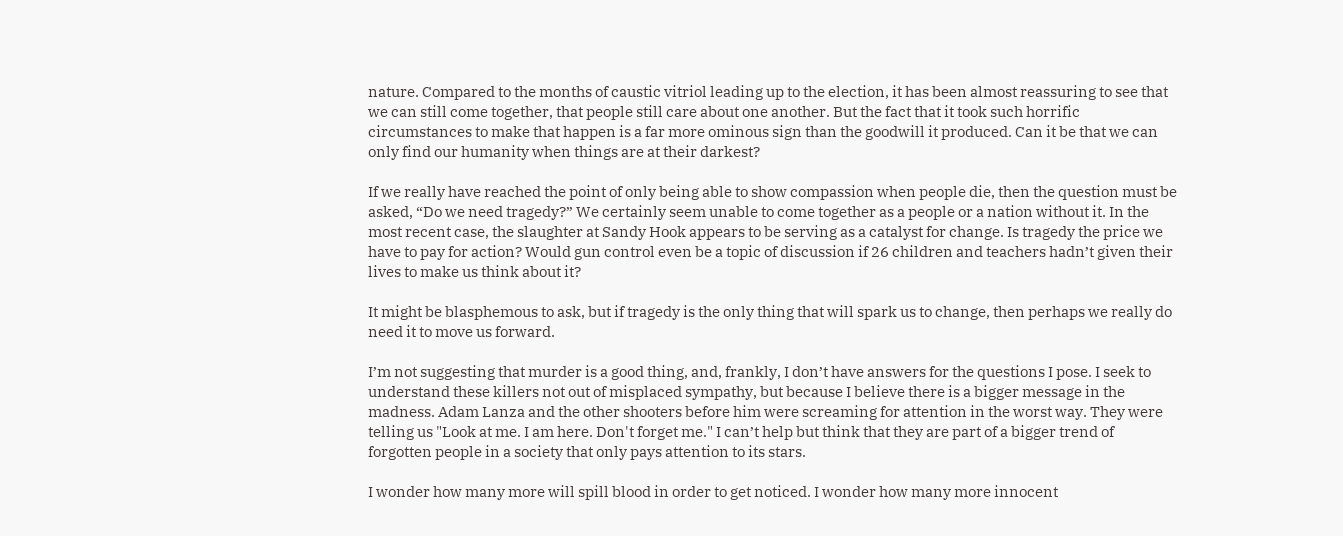nature. Compared to the months of caustic vitriol leading up to the election, it has been almost reassuring to see that we can still come together, that people still care about one another. But the fact that it took such horrific circumstances to make that happen is a far more ominous sign than the goodwill it produced. Can it be that we can only find our humanity when things are at their darkest?

If we really have reached the point of only being able to show compassion when people die, then the question must be asked, “Do we need tragedy?” We certainly seem unable to come together as a people or a nation without it. In the most recent case, the slaughter at Sandy Hook appears to be serving as a catalyst for change. Is tragedy the price we have to pay for action? Would gun control even be a topic of discussion if 26 children and teachers hadn’t given their lives to make us think about it?

It might be blasphemous to ask, but if tragedy is the only thing that will spark us to change, then perhaps we really do need it to move us forward.

I’m not suggesting that murder is a good thing, and, frankly, I don’t have answers for the questions I pose. I seek to understand these killers not out of misplaced sympathy, but because I believe there is a bigger message in the madness. Adam Lanza and the other shooters before him were screaming for attention in the worst way. They were telling us "Look at me. I am here. Don't forget me." I can’t help but think that they are part of a bigger trend of forgotten people in a society that only pays attention to its stars.

I wonder how many more will spill blood in order to get noticed. I wonder how many more innocent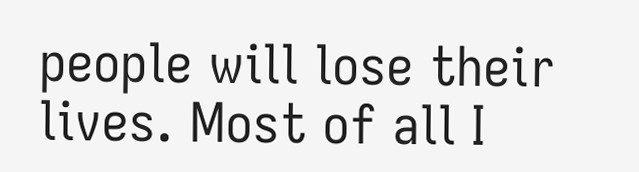people will lose their lives. Most of all I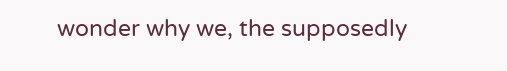wonder why we, the supposedly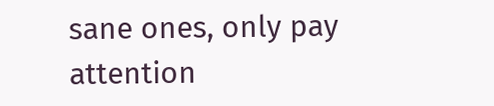sane ones, only pay attention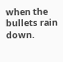when the bullets rain down.